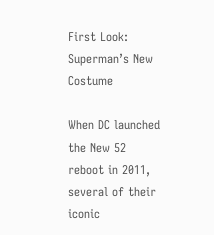First Look: Superman’s New Costume

When DC launched the New 52 reboot in 2011, several of their iconic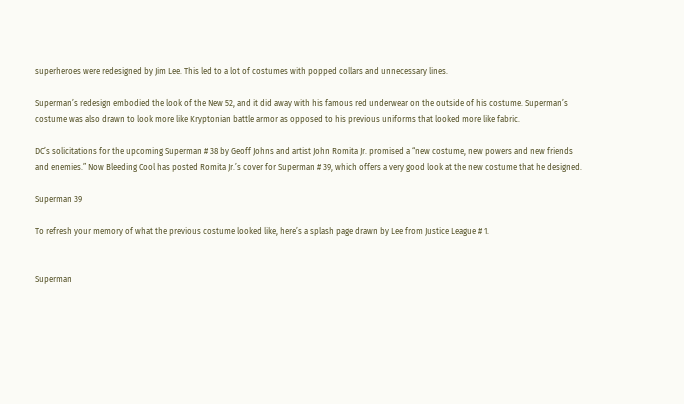superheroes were redesigned by Jim Lee. This led to a lot of costumes with popped collars and unnecessary lines.

Superman’s redesign embodied the look of the New 52, and it did away with his famous red underwear on the outside of his costume. Superman’s costume was also drawn to look more like Kryptonian battle armor as opposed to his previous uniforms that looked more like fabric.

DC’s solicitations for the upcoming Superman # 38 by Geoff Johns and artist John Romita Jr. promised a “new costume, new powers and new friends and enemies.” Now Bleeding Cool has posted Romita Jr.’s cover for Superman # 39, which offers a very good look at the new costume that he designed.

Superman 39

To refresh your memory of what the previous costume looked like, here’s a splash page drawn by Lee from Justice League # 1.


Superman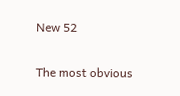New 52

The most obvious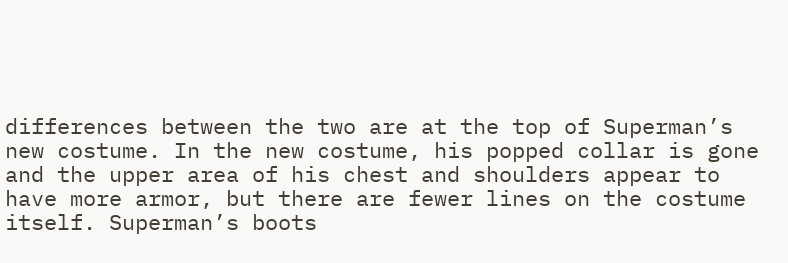differences between the two are at the top of Superman’s new costume. In the new costume, his popped collar is gone and the upper area of his chest and shoulders appear to have more armor, but there are fewer lines on the costume itself. Superman’s boots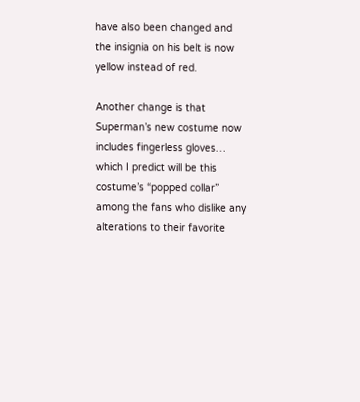have also been changed and the insignia on his belt is now yellow instead of red.

Another change is that Superman’s new costume now includes fingerless gloves… which I predict will be this costume’s “popped collar” among the fans who dislike any alterations to their favorite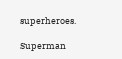superheroes.

Superman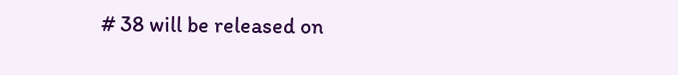# 38 will be released on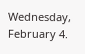Wednesday, February 4.